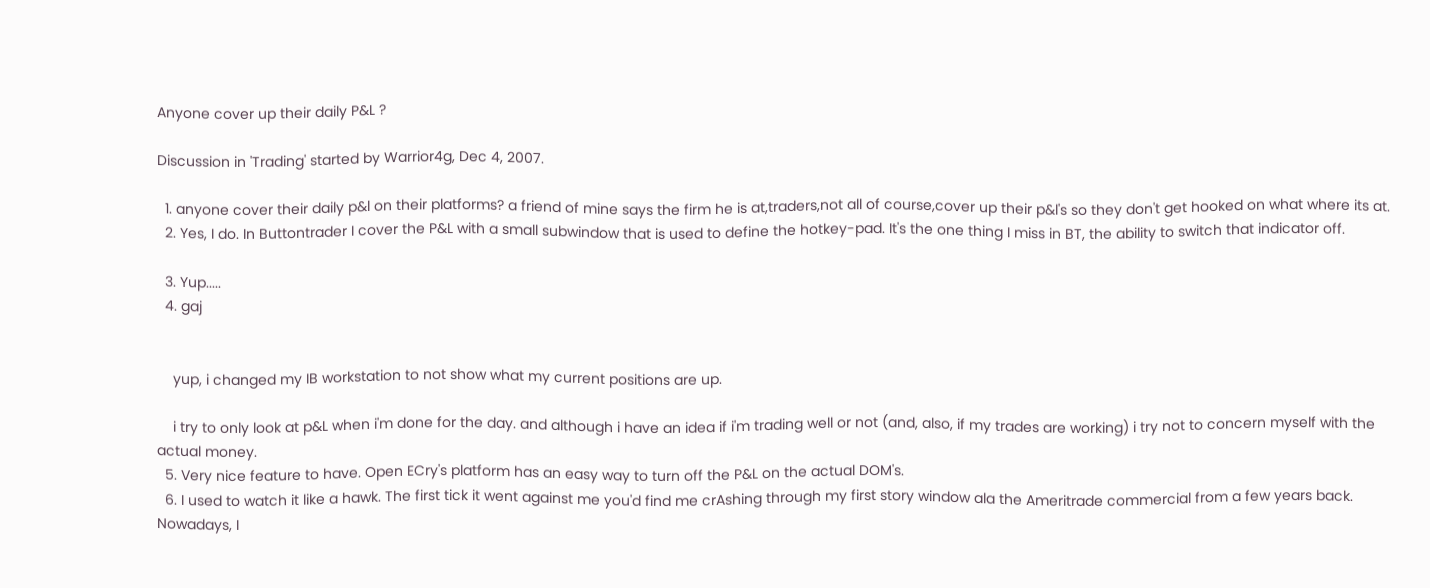Anyone cover up their daily P&L ?

Discussion in 'Trading' started by Warrior4g, Dec 4, 2007.

  1. anyone cover their daily p&l on their platforms? a friend of mine says the firm he is at,traders,not all of course,cover up their p&l's so they don't get hooked on what where its at.
  2. Yes, I do. In Buttontrader I cover the P&L with a small subwindow that is used to define the hotkey-pad. It's the one thing I miss in BT, the ability to switch that indicator off.

  3. Yup.....
  4. gaj


    yup, i changed my IB workstation to not show what my current positions are up.

    i try to only look at p&L when i'm done for the day. and although i have an idea if i'm trading well or not (and, also, if my trades are working) i try not to concern myself with the actual money.
  5. Very nice feature to have. Open ECry's platform has an easy way to turn off the P&L on the actual DOM's.
  6. I used to watch it like a hawk. The first tick it went against me you'd find me crAshing through my first story window ala the Ameritrade commercial from a few years back. Nowadays, I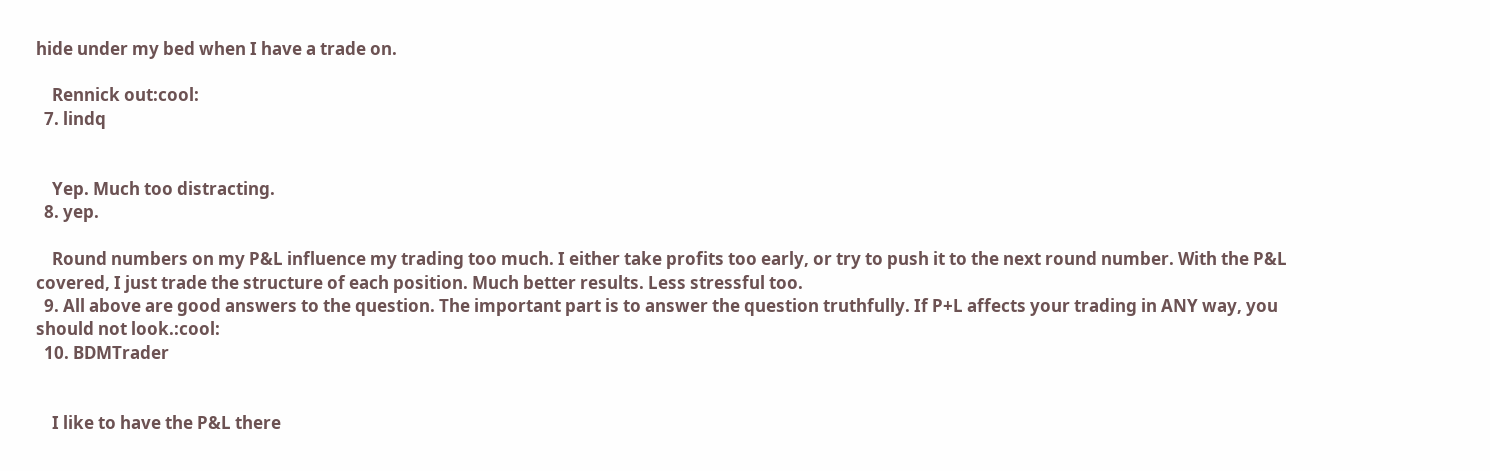hide under my bed when I have a trade on.

    Rennick out:cool:
  7. lindq


    Yep. Much too distracting.
  8. yep.

    Round numbers on my P&L influence my trading too much. I either take profits too early, or try to push it to the next round number. With the P&L covered, I just trade the structure of each position. Much better results. Less stressful too.
  9. All above are good answers to the question. The important part is to answer the question truthfully. If P+L affects your trading in ANY way, you should not look.:cool:
  10. BDMTrader


    I like to have the P&L there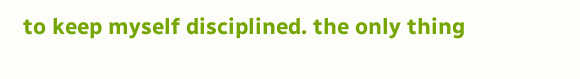to keep myself disciplined. the only thing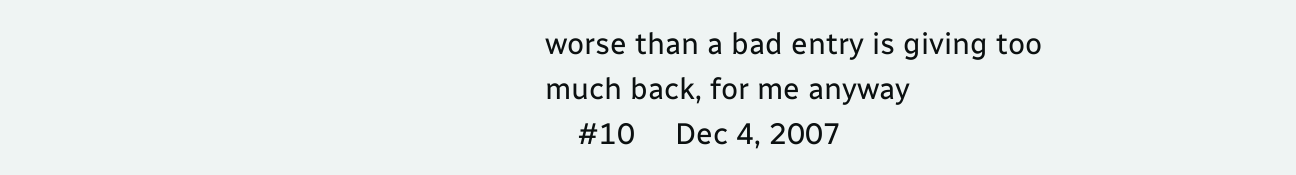worse than a bad entry is giving too much back, for me anyway
    #10     Dec 4, 2007